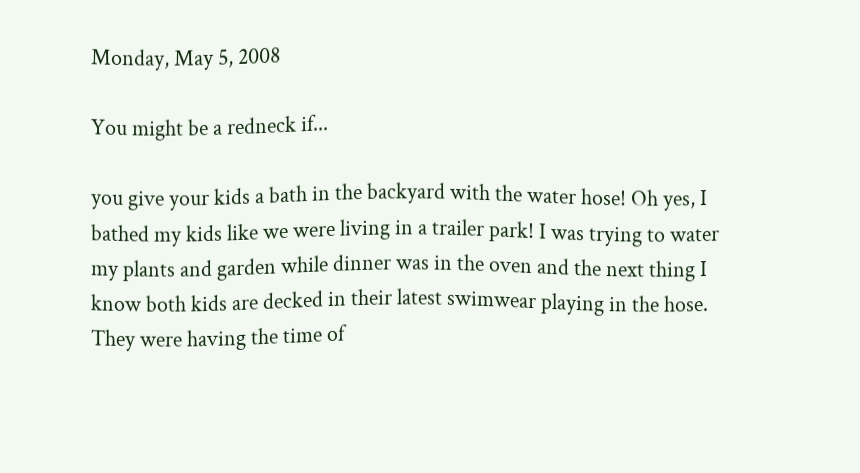Monday, May 5, 2008

You might be a redneck if...

you give your kids a bath in the backyard with the water hose! Oh yes, I bathed my kids like we were living in a trailer park! I was trying to water my plants and garden while dinner was in the oven and the next thing I know both kids are decked in their latest swimwear playing in the hose. They were having the time of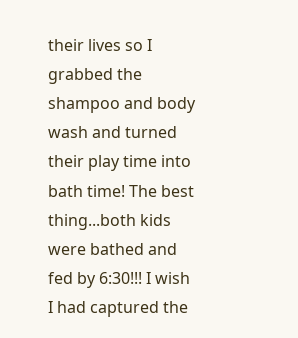their lives so I grabbed the shampoo and body wash and turned their play time into bath time! The best thing...both kids were bathed and fed by 6:30!!! I wish I had captured the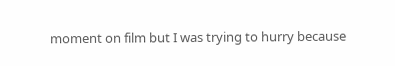moment on film but I was trying to hurry because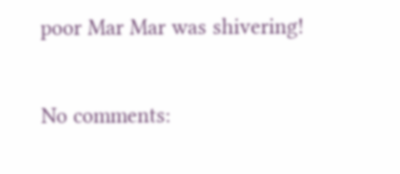poor Mar Mar was shivering!

No comments: